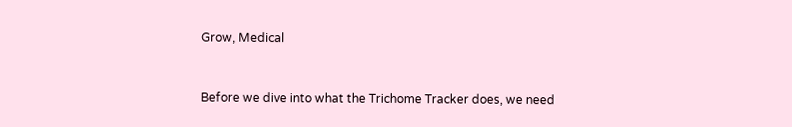Grow, Medical


Before we dive into what the Trichome Tracker does, we need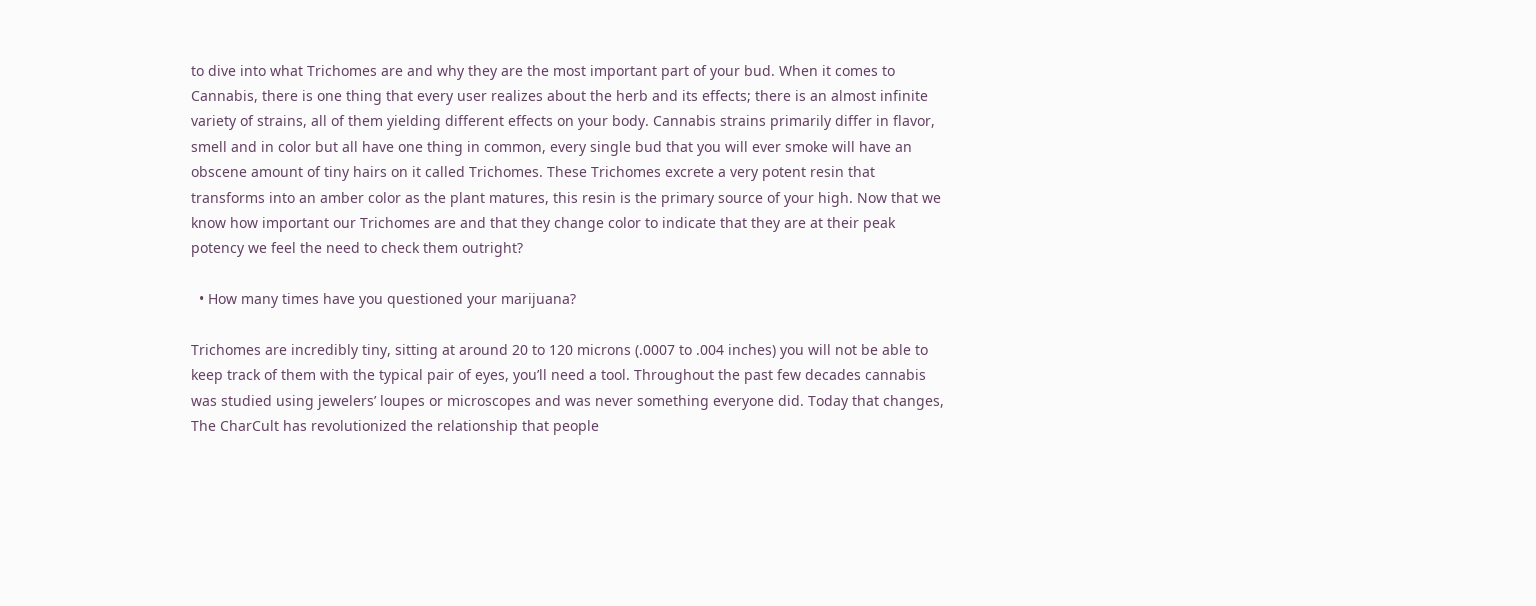to dive into what Trichomes are and why they are the most important part of your bud. When it comes to Cannabis, there is one thing that every user realizes about the herb and its effects; there is an almost infinite variety of strains, all of them yielding different effects on your body. Cannabis strains primarily differ in flavor, smell and in color but all have one thing in common, every single bud that you will ever smoke will have an obscene amount of tiny hairs on it called Trichomes. These Trichomes excrete a very potent resin that transforms into an amber color as the plant matures, this resin is the primary source of your high. Now that we know how important our Trichomes are and that they change color to indicate that they are at their peak potency we feel the need to check them outright?

  • How many times have you questioned your marijuana?

Trichomes are incredibly tiny, sitting at around 20 to 120 microns (.0007 to .004 inches) you will not be able to keep track of them with the typical pair of eyes, you’ll need a tool. Throughout the past few decades cannabis was studied using jewelers’ loupes or microscopes and was never something everyone did. Today that changes, The CharCult has revolutionized the relationship that people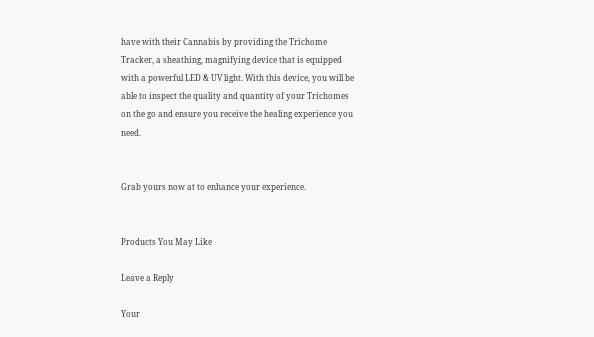have with their Cannabis by providing the Trichome Tracker, a sheathing, magnifying device that is equipped with a powerful LED & UV light. With this device, you will be able to inspect the quality and quantity of your Trichomes on the go and ensure you receive the healing experience you need.


Grab yours now at to enhance your experience.


Products You May Like

Leave a Reply

Your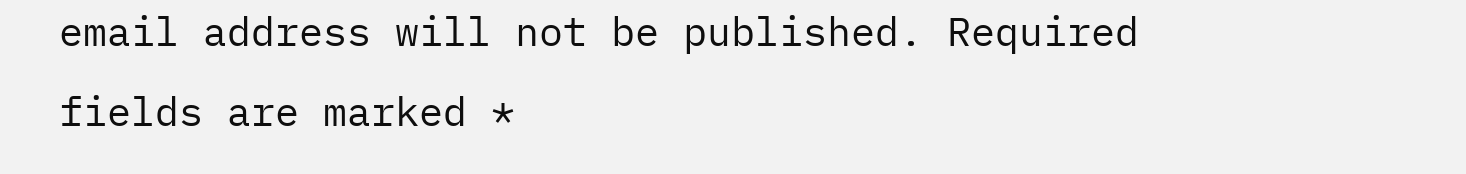email address will not be published. Required fields are marked *